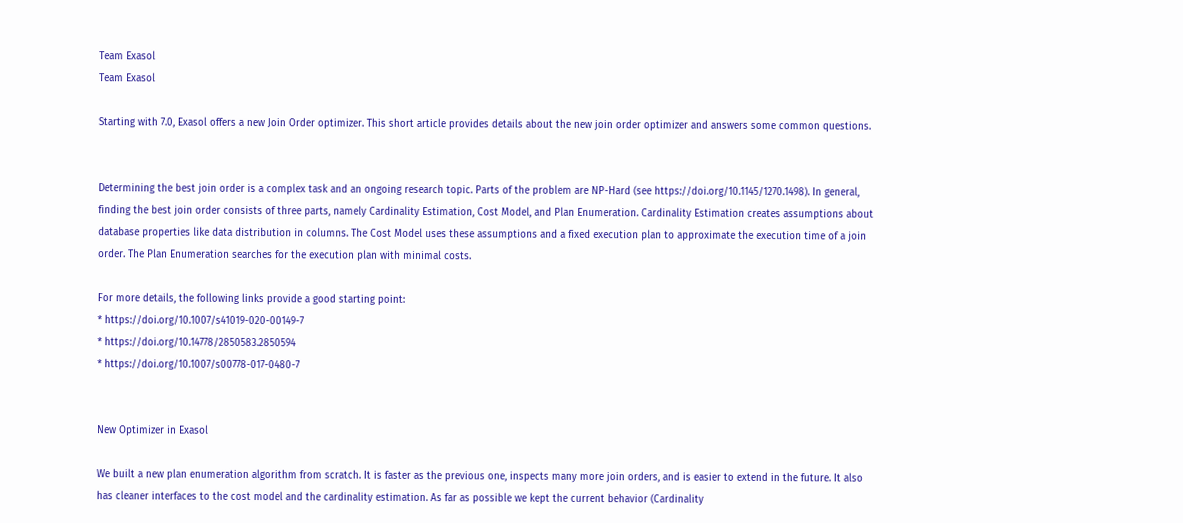Team Exasol
Team Exasol

Starting with 7.0, Exasol offers a new Join Order optimizer. This short article provides details about the new join order optimizer and answers some common questions.


Determining the best join order is a complex task and an ongoing research topic. Parts of the problem are NP-Hard (see https://doi.org/10.1145/1270.1498). In general, finding the best join order consists of three parts, namely Cardinality Estimation, Cost Model, and Plan Enumeration. Cardinality Estimation creates assumptions about database properties like data distribution in columns. The Cost Model uses these assumptions and a fixed execution plan to approximate the execution time of a join order. The Plan Enumeration searches for the execution plan with minimal costs.

For more details, the following links provide a good starting point:
* https://doi.org/10.1007/s41019-020-00149-7
* https://doi.org/10.14778/2850583.2850594
* https://doi.org/10.1007/s00778-017-0480-7


New Optimizer in Exasol

We built a new plan enumeration algorithm from scratch. It is faster as the previous one, inspects many more join orders, and is easier to extend in the future. It also has cleaner interfaces to the cost model and the cardinality estimation. As far as possible we kept the current behavior (Cardinality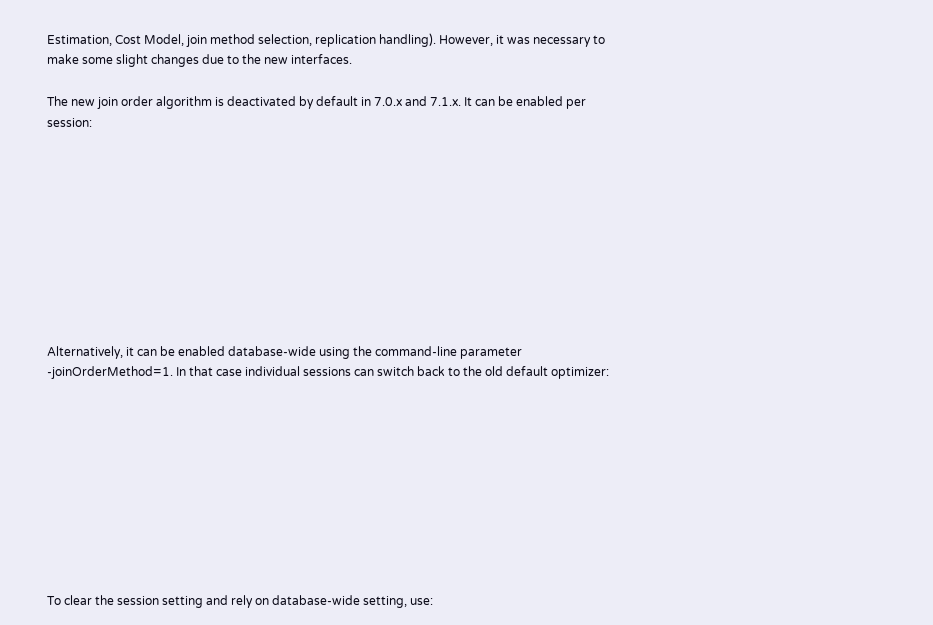Estimation, Cost Model, join method selection, replication handling). However, it was necessary to make some slight changes due to the new interfaces.

The new join order algorithm is deactivated by default in 7.0.x and 7.1.x. It can be enabled per session:










Alternatively, it can be enabled database-wide using the command-line parameter -joinOrderMethod=1. In that case individual sessions can switch back to the old default optimizer:










To clear the session setting and rely on database-wide setting, use: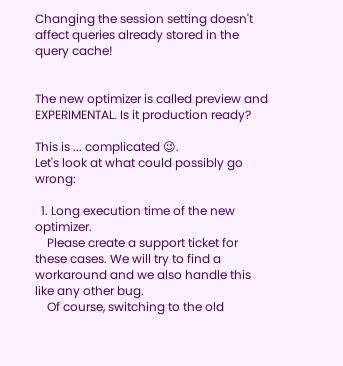Changing the session setting doesn't affect queries already stored in the query cache!


The new optimizer is called preview and EXPERIMENTAL. Is it production ready?

This is ... complicated 😉.
Let's look at what could possibly go wrong:

  1. Long execution time of the new optimizer.
    Please create a support ticket for these cases. We will try to find a workaround and we also handle this like any other bug.
    Of course, switching to the old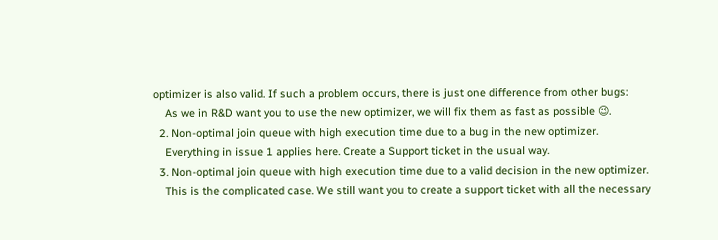optimizer is also valid. If such a problem occurs, there is just one difference from other bugs:
    As we in R&D want you to use the new optimizer, we will fix them as fast as possible 😉.
  2. Non-optimal join queue with high execution time due to a bug in the new optimizer.
    Everything in issue 1 applies here. Create a Support ticket in the usual way.
  3. Non-optimal join queue with high execution time due to a valid decision in the new optimizer.
    This is the complicated case. We still want you to create a support ticket with all the necessary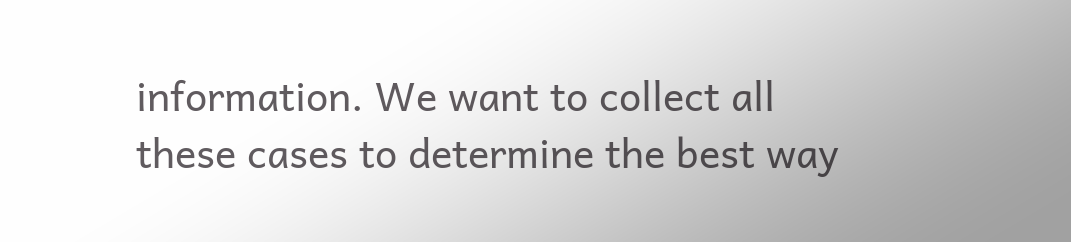information. We want to collect all these cases to determine the best way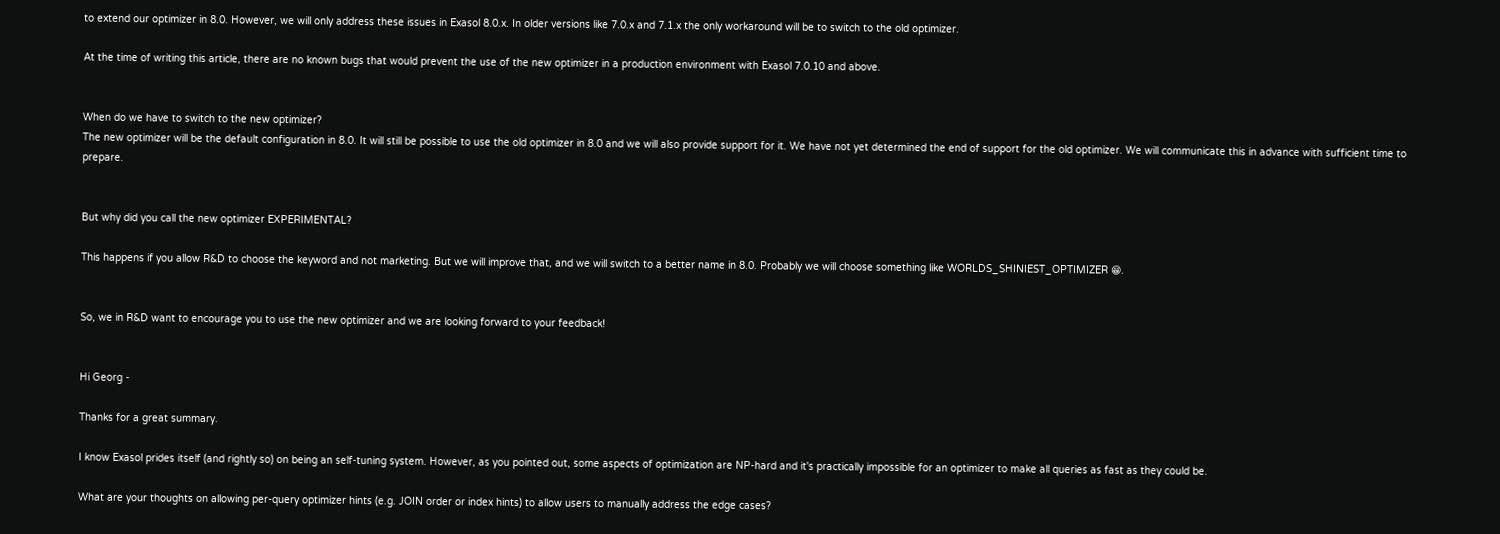to extend our optimizer in 8.0. However, we will only address these issues in Exasol 8.0.x. In older versions like 7.0.x and 7.1.x the only workaround will be to switch to the old optimizer.

At the time of writing this article, there are no known bugs that would prevent the use of the new optimizer in a production environment with Exasol 7.0.10 and above.


When do we have to switch to the new optimizer?
The new optimizer will be the default configuration in 8.0. It will still be possible to use the old optimizer in 8.0 and we will also provide support for it. We have not yet determined the end of support for the old optimizer. We will communicate this in advance with sufficient time to prepare.


But why did you call the new optimizer EXPERIMENTAL?

This happens if you allow R&D to choose the keyword and not marketing. But we will improve that, and we will switch to a better name in 8.0. Probably we will choose something like WORLDS_SHINIEST_OPTIMIZER 😁.


So, we in R&D want to encourage you to use the new optimizer and we are looking forward to your feedback!


Hi Georg -

Thanks for a great summary.

I know Exasol prides itself (and rightly so) on being an self-tuning system. However, as you pointed out, some aspects of optimization are NP-hard and it's practically impossible for an optimizer to make all queries as fast as they could be.

What are your thoughts on allowing per-query optimizer hints (e.g. JOIN order or index hints) to allow users to manually address the edge cases?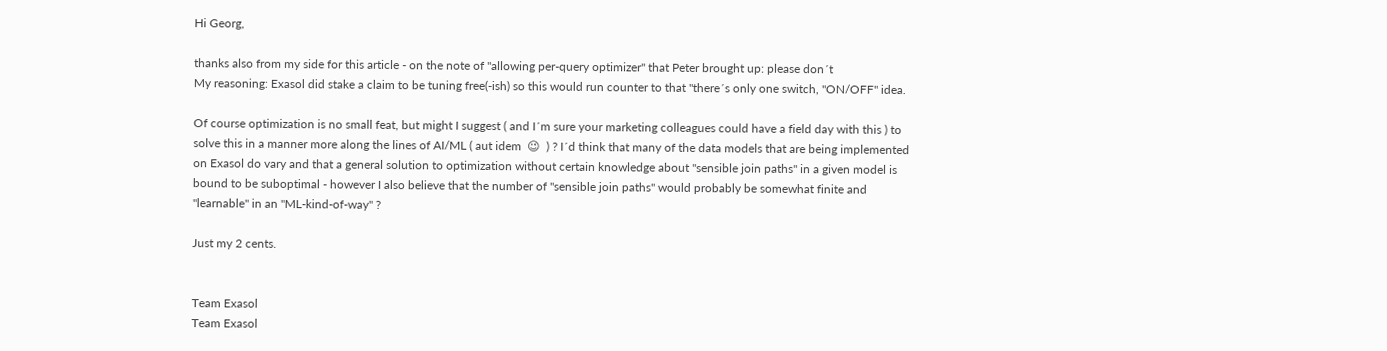Hi Georg,

thanks also from my side for this article - on the note of "allowing per-query optimizer" that Peter brought up: please don´t
My reasoning: Exasol did stake a claim to be tuning free(-ish) so this would run counter to that "there´s only one switch, "ON/OFF" idea.

Of course optimization is no small feat, but might I suggest ( and I´m sure your marketing colleagues could have a field day with this ) to solve this in a manner more along the lines of AI/ML ( aut idem  😉  ) ? I´d think that many of the data models that are being implemented on Exasol do vary and that a general solution to optimization without certain knowledge about "sensible join paths" in a given model is bound to be suboptimal - however I also believe that the number of "sensible join paths" would probably be somewhat finite and "learnable" in an "ML-kind-of-way" ?

Just my 2 cents.


Team Exasol
Team Exasol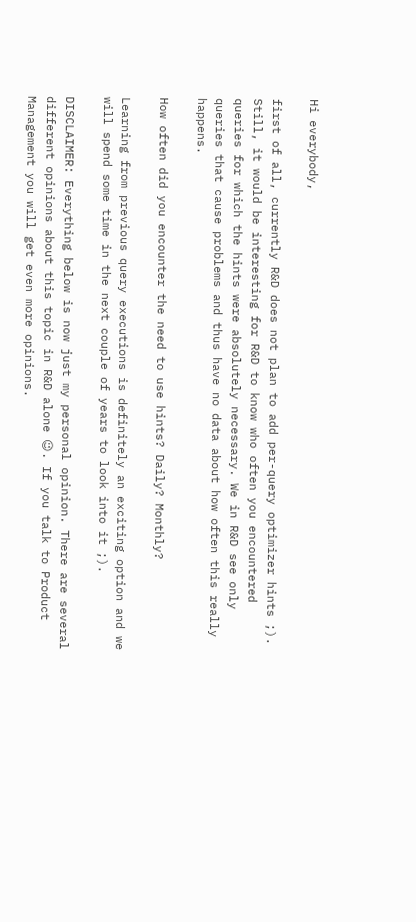Hi everybody,

first of all, currently R&D does not plan to add per-query optimizer hints ;).
Still, it would be interesting for R&D to know who often you encountered queries for which the hints were absolutely necessary. We in R&D see only queries that cause problems and thus have no data about how often this really happens.

How often did you encounter the need to use hints? Daily? Monthly?

Learning from previous query executions is definitely an exciting option and we will spend some time in the next couple of years to look into it ;).

DISCLAIMER: Everything below is now just my personal opinion. There are several different opinions about this topic in R&D alone 😉. If you talk to Product Management you will get even more opinions.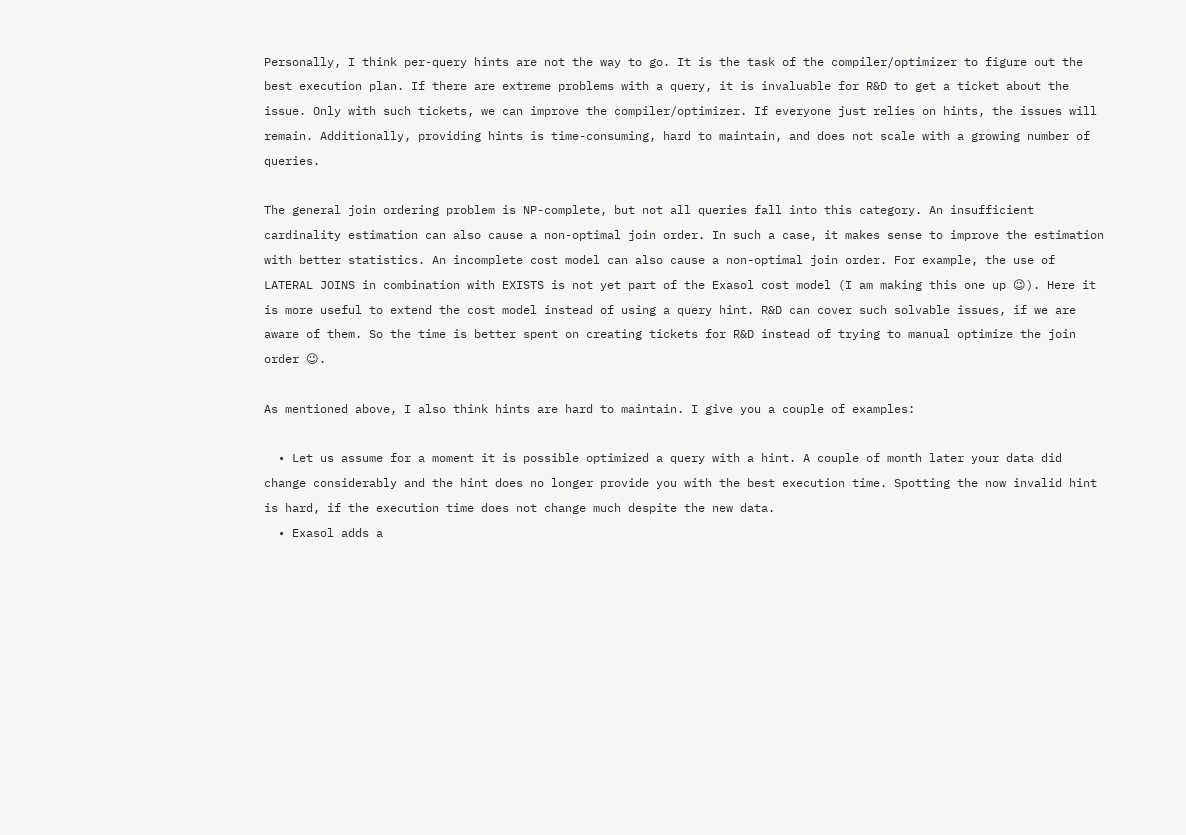Personally, I think per-query hints are not the way to go. It is the task of the compiler/optimizer to figure out the best execution plan. If there are extreme problems with a query, it is invaluable for R&D to get a ticket about the issue. Only with such tickets, we can improve the compiler/optimizer. If everyone just relies on hints, the issues will remain. Additionally, providing hints is time-consuming, hard to maintain, and does not scale with a growing number of queries.

The general join ordering problem is NP-complete, but not all queries fall into this category. An insufficient cardinality estimation can also cause a non-optimal join order. In such a case, it makes sense to improve the estimation with better statistics. An incomplete cost model can also cause a non-optimal join order. For example, the use of LATERAL JOINS in combination with EXISTS is not yet part of the Exasol cost model (I am making this one up 😉). Here it is more useful to extend the cost model instead of using a query hint. R&D can cover such solvable issues, if we are aware of them. So the time is better spent on creating tickets for R&D instead of trying to manual optimize the join order 😉.

As mentioned above, I also think hints are hard to maintain. I give you a couple of examples:

  • Let us assume for a moment it is possible optimized a query with a hint. A couple of month later your data did change considerably and the hint does no longer provide you with the best execution time. Spotting the now invalid hint is hard, if the execution time does not change much despite the new data.
  • Exasol adds a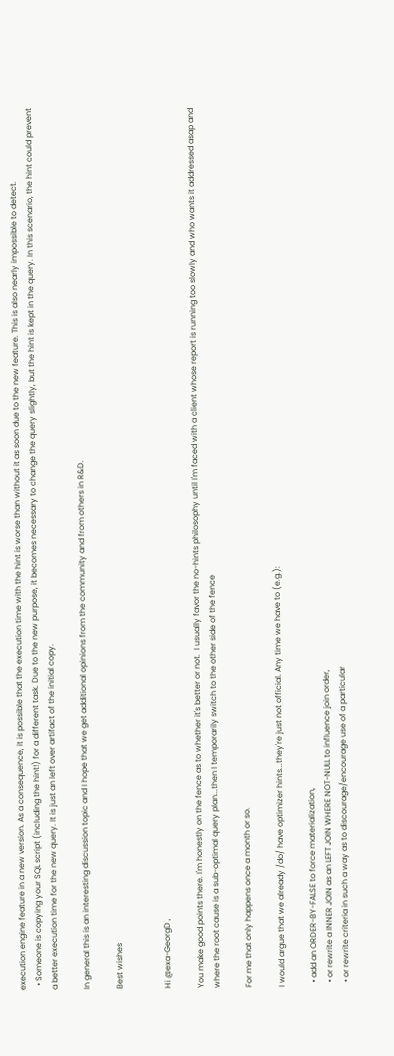execution engine feature in a new version. As a consequence, it is possible that the execution time with the hint is worse than without it as soon due to the new feature. This is also nearly impossible to detect.
  • Someone is copying your SQL script (including the hint!) for a different task. Due to the new purpose, it becomes necessary to change the query slightly, but the hint is kept in the query. In this scenario, the hint could prevent a better execution time for the new query. It is just an left over artifact of the initial copy.

In general this is an interesting discussion topic and I hope that we get additional opinions from the community and from others in R&D.

Best wishes


Hi @exa-GeorgD ,

You make good points there. I'm honestly on the fence as to whether it's better or not.  I usually favor the no-hints philosophy until I'm faced with a client whose report is running too slowly and who wants it addressed asap and where the root cause is a sub-optimal query plan...then I temporarily switch to the other side of the fence

For me that only happens once a month or so.

I would argue that we already /do/ have optimizer hints...they're just not official. Any time we have to (e.g.):

  • add an ORDER-BY-FALSE to force materialization,
  • or rewrite a INNER JOIN as an LEFT JOIN WHERE NOT-NULL to influence join order,
  • or rewrite criteria in such a way as to discourage/encourage use of a particular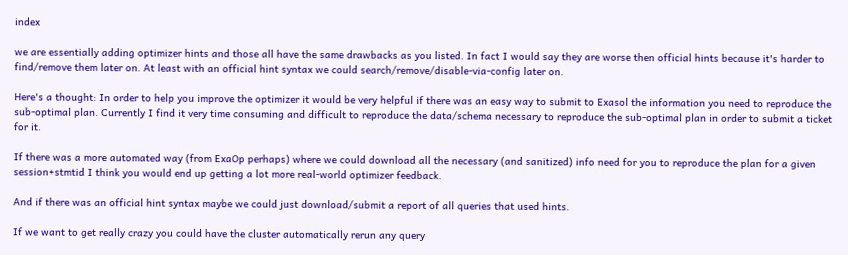index

we are essentially adding optimizer hints and those all have the same drawbacks as you listed. In fact I would say they are worse then official hints because it's harder to find/remove them later on. At least with an official hint syntax we could search/remove/disable-via-config later on.

Here's a thought: In order to help you improve the optimizer it would be very helpful if there was an easy way to submit to Exasol the information you need to reproduce the sub-optimal plan. Currently I find it very time consuming and difficult to reproduce the data/schema necessary to reproduce the sub-optimal plan in order to submit a ticket for it.

If there was a more automated way (from ExaOp perhaps) where we could download all the necessary (and sanitized) info need for you to reproduce the plan for a given session+stmtid I think you would end up getting a lot more real-world optimizer feedback.

And if there was an official hint syntax maybe we could just download/submit a report of all queries that used hints.

If we want to get really crazy you could have the cluster automatically rerun any query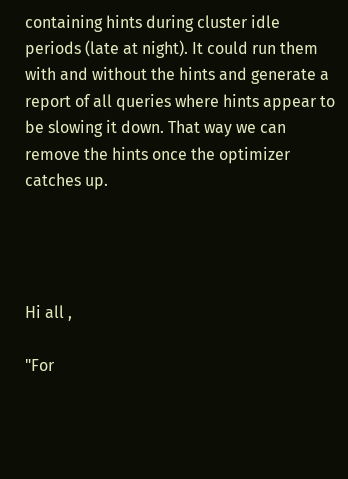containing hints during cluster idle periods (late at night). It could run them with and without the hints and generate a report of all queries where hints appear to be slowing it down. That way we can remove the hints once the optimizer catches up.




Hi all ,

"For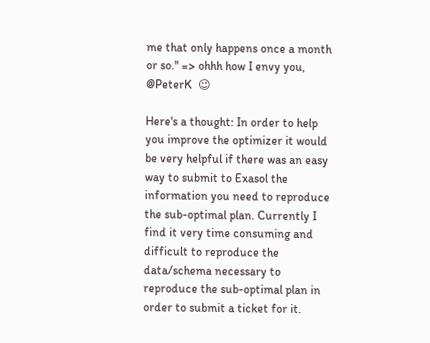me that only happens once a month or so." => ohhh how I envy you, @PeterK  😉

Here's a thought: In order to help you improve the optimizer it would be very helpful if there was an easy way to submit to Exasol the information you need to reproduce the sub-optimal plan. Currently I find it very time consuming and difficult to reproduce the data/schema necessary to reproduce the sub-optimal plan in order to submit a ticket for it.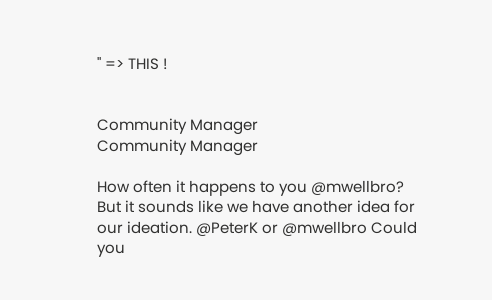" => THIS !


Community Manager
Community Manager

How often it happens to you @mwellbro? But it sounds like we have another idea for our ideation. @PeterK or @mwellbro Could you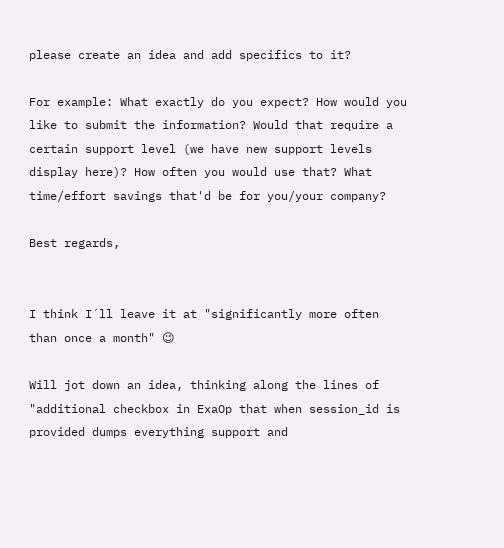please create an idea and add specifics to it?

For example: What exactly do you expect? How would you like to submit the information? Would that require a certain support level (we have new support levels display here)? How often you would use that? What time/effort savings that'd be for you/your company?

Best regards,


I think I´ll leave it at "significantly more often than once a month" 😉

Will jot down an idea, thinking along the lines of "additional checkbox in ExaOp that when session_id is provided dumps everything support and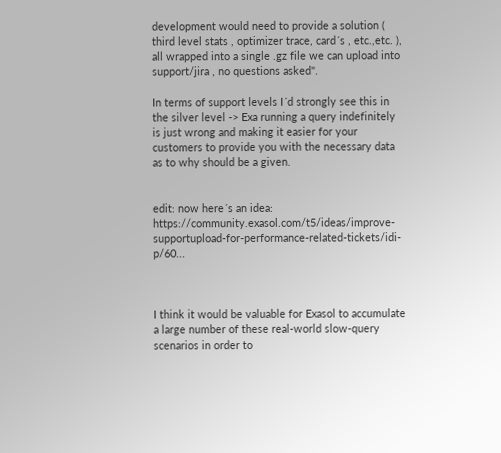development would need to provide a solution ( third level stats , optimizer trace, card´s , etc.,etc. ), all wrapped into a single .gz file we can upload into support/jira , no questions asked".

In terms of support levels I´d strongly see this in the silver level -> Exa running a query indefinitely is just wrong and making it easier for your customers to provide you with the necessary data as to why should be a given.


edit: now here´s an idea: https://community.exasol.com/t5/ideas/improve-supportupload-for-performance-related-tickets/idi-p/60...



I think it would be valuable for Exasol to accumulate a large number of these real-world slow-query scenarios in order to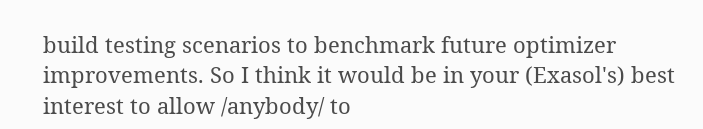build testing scenarios to benchmark future optimizer improvements. So I think it would be in your (Exasol's) best interest to allow /anybody/ to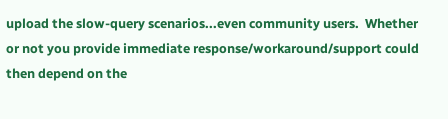upload the slow-query scenarios...even community users.  Whether or not you provide immediate response/workaround/support could then depend on the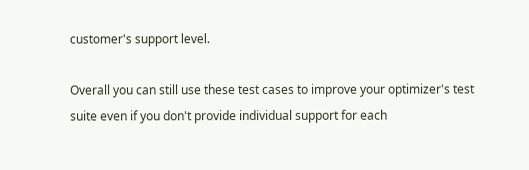customer's support level.

Overall you can still use these test cases to improve your optimizer's test suite even if you don't provide individual support for each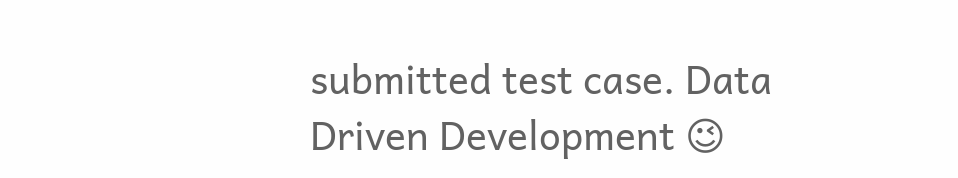submitted test case. Data Driven Development 😉